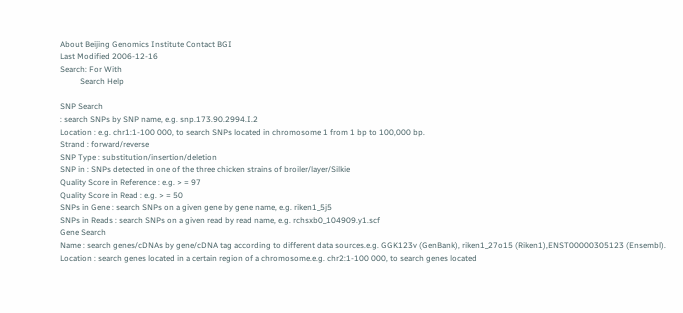About Beijing Genomics Institute Contact BGI
Last Modified 2006-12-16
Search: For With
          Search Help

SNP Search
: search SNPs by SNP name, e.g. snp.173.90.2994.I.2
Location : e.g. chr1:1-100 000, to search SNPs located in chromosome 1 from 1 bp to 100,000 bp.
Strand : forward/reverse
SNP Type : substitution/insertion/deletion
SNP in : SNPs detected in one of the three chicken strains of broiler/layer/Silkie
Quality Score in Reference : e.g. > = 97
Quality Score in Read : e.g. > = 50
SNPs in Gene : search SNPs on a given gene by gene name, e.g. riken1_5j5
SNPs in Reads : search SNPs on a given read by read name, e.g. rchsxb0_104909.y1.scf
Gene Search
Name : search genes/cDNAs by gene/cDNA tag according to different data sources.e.g. GGK123v (GenBank), riken1_27o15 (Riken1),ENST00000305123 (Ensembl).
Location : search genes located in a certain region of a chromosome.e.g. chr2:1-100 000, to search genes located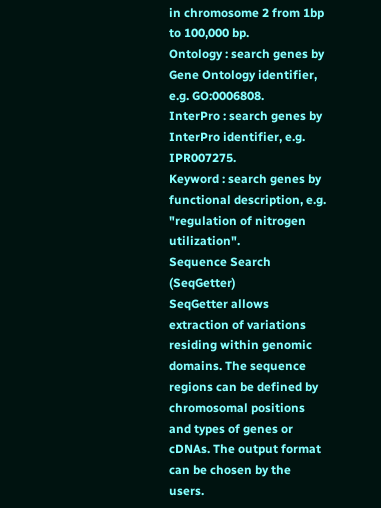in chromosome 2 from 1bp to 100,000 bp.
Ontology : search genes by Gene Ontology identifier, e.g. GO:0006808.
InterPro : search genes by InterPro identifier, e.g. IPR007275.
Keyword : search genes by functional description, e.g. "regulation of nitrogen utilization".
Sequence Search (SeqGetter)
SeqGetter allows extraction of variations residing within genomic domains. The sequence regions can be defined by chromosomal positions and types of genes or cDNAs. The output format can be chosen by the users.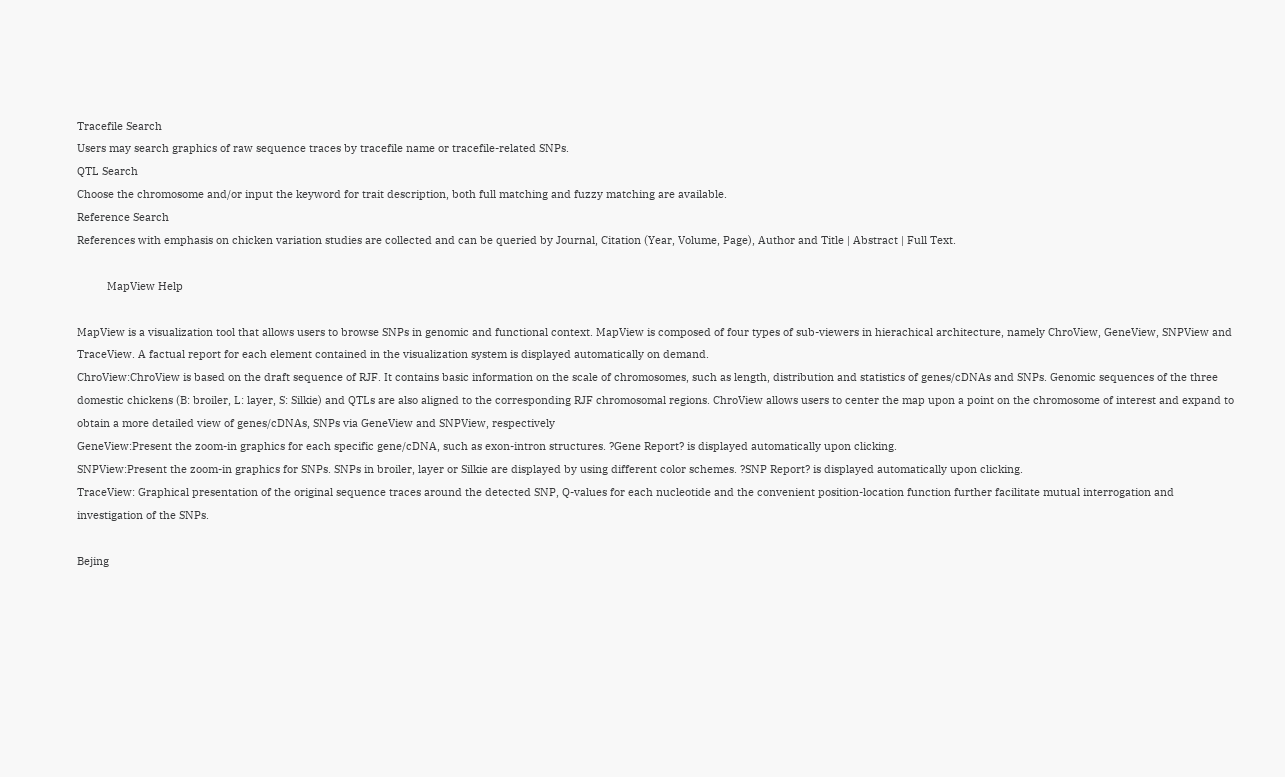Tracefile Search
Users may search graphics of raw sequence traces by tracefile name or tracefile-related SNPs.
QTL Search
Choose the chromosome and/or input the keyword for trait description, both full matching and fuzzy matching are available.
Reference Search
References with emphasis on chicken variation studies are collected and can be queried by Journal, Citation (Year, Volume, Page), Author and Title | Abstract | Full Text.

          MapView Help

MapView is a visualization tool that allows users to browse SNPs in genomic and functional context. MapView is composed of four types of sub-viewers in hierachical architecture, namely ChroView, GeneView, SNPView and TraceView. A factual report for each element contained in the visualization system is displayed automatically on demand.
ChroView:ChroView is based on the draft sequence of RJF. It contains basic information on the scale of chromosomes, such as length, distribution and statistics of genes/cDNAs and SNPs. Genomic sequences of the three domestic chickens (B: broiler, L: layer, S: Silkie) and QTLs are also aligned to the corresponding RJF chromosomal regions. ChroView allows users to center the map upon a point on the chromosome of interest and expand to obtain a more detailed view of genes/cDNAs, SNPs via GeneView and SNPView, respectively
GeneView:Present the zoom-in graphics for each specific gene/cDNA, such as exon-intron structures. ?Gene Report? is displayed automatically upon clicking.
SNPView:Present the zoom-in graphics for SNPs. SNPs in broiler, layer or Silkie are displayed by using different color schemes. ?SNP Report? is displayed automatically upon clicking.
TraceView: Graphical presentation of the original sequence traces around the detected SNP, Q-values for each nucleotide and the convenient position-location function further facilitate mutual interrogation and investigation of the SNPs.

Bejing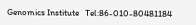Genomics Institute   Tel:86-010-80481184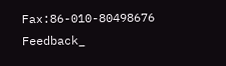Fax:86-010-80498676      Feedback_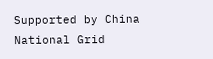Supported by China National Grid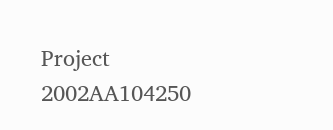Project   2002AA104250